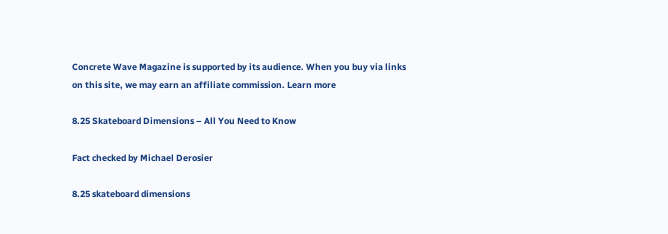Concrete Wave Magazine is supported by its audience. When you buy via links on this site, we may earn an affiliate commission. Learn more

8.25 Skateboard Dimensions – All You Need to Know

Fact checked by Michael Derosier

8.25 skateboard dimensions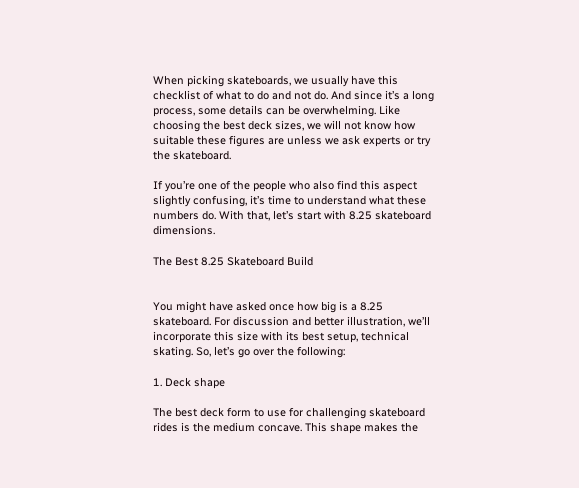When picking skateboards, we usually have this checklist of what to do and not do. And since it’s a long process, some details can be overwhelming. Like choosing the best deck sizes, we will not know how suitable these figures are unless we ask experts or try the skateboard.

If you’re one of the people who also find this aspect slightly confusing, it’s time to understand what these numbers do. With that, let’s start with 8.25 skateboard dimensions.

The Best 8.25 Skateboard Build


You might have asked once how big is a 8.25 skateboard. For discussion and better illustration, we’ll incorporate this size with its best setup, technical skating. So, let’s go over the following:

1. Deck shape

The best deck form to use for challenging skateboard rides is the medium concave. This shape makes the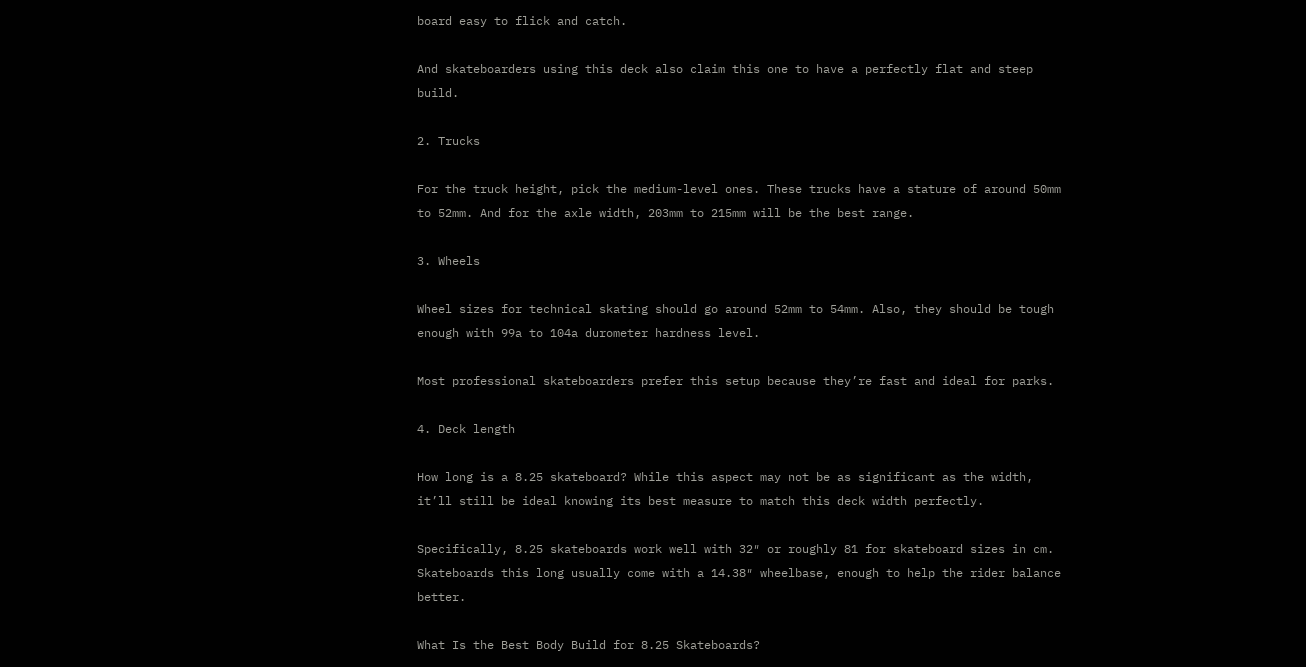board easy to flick and catch.

And skateboarders using this deck also claim this one to have a perfectly flat and steep build.

2. Trucks

For the truck height, pick the medium-level ones. These trucks have a stature of around 50mm to 52mm. And for the axle width, 203mm to 215mm will be the best range.

3. Wheels

Wheel sizes for technical skating should go around 52mm to 54mm. Also, they should be tough enough with 99a to 104a durometer hardness level.

Most professional skateboarders prefer this setup because they’re fast and ideal for parks.

4. Deck length

How long is a 8.25 skateboard? While this aspect may not be as significant as the width, it’ll still be ideal knowing its best measure to match this deck width perfectly.

Specifically, 8.25 skateboards work well with 32″ or roughly 81 for skateboard sizes in cm. Skateboards this long usually come with a 14.38″ wheelbase, enough to help the rider balance better.

What Is the Best Body Build for 8.25 Skateboards?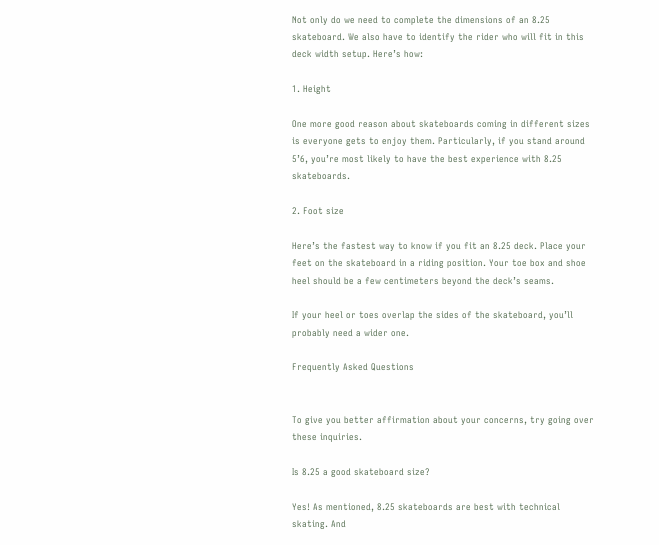Not only do we need to complete the dimensions of an 8.25 skateboard. We also have to identify the rider who will fit in this deck width setup. Here’s how:

1. Height

One more good reason about skateboards coming in different sizes is everyone gets to enjoy them. Particularly, if you stand around 5’6, you’re most likely to have the best experience with 8.25 skateboards.

2. Foot size

Here’s the fastest way to know if you fit an 8.25 deck. Place your feet on the skateboard in a riding position. Your toe box and shoe heel should be a few centimeters beyond the deck’s seams.

If your heel or toes overlap the sides of the skateboard, you’ll probably need a wider one.

Frequently Asked Questions


To give you better affirmation about your concerns, try going over these inquiries.

Is 8.25 a good skateboard size?

Yes! As mentioned, 8.25 skateboards are best with technical skating. And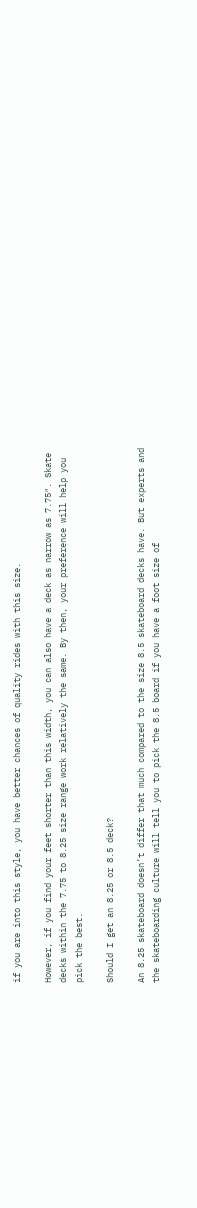if you are into this style, you have better chances of quality rides with this size.

However, if you find your feet shorter than this width, you can also have a deck as narrow as 7.75″. Skate decks within the 7.75 to 8.25 size range work relatively the same. By then, your preference will help you pick the best.

Should I get an 8.25 or 8.5 deck?

An 8.25 skateboard doesn’t differ that much compared to the size 8.5 skateboard decks have. But experts and the skateboarding culture will tell you to pick the 8.5 board if you have a foot size of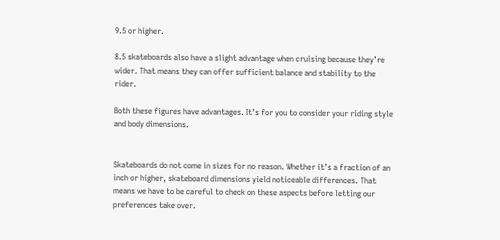9.5 or higher.

8.5 skateboards also have a slight advantage when cruising because they’re wider. That means they can offer sufficient balance and stability to the rider.

Both these figures have advantages. It’s for you to consider your riding style and body dimensions.


Skateboards do not come in sizes for no reason. Whether it’s a fraction of an inch or higher, skateboard dimensions yield noticeable differences. That means we have to be careful to check on these aspects before letting our preferences take over.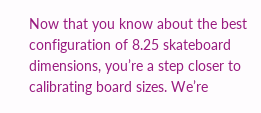Now that you know about the best configuration of 8.25 skateboard dimensions, you’re a step closer to calibrating board sizes. We’re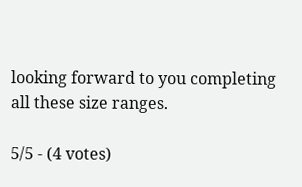looking forward to you completing all these size ranges.

5/5 - (4 votes)